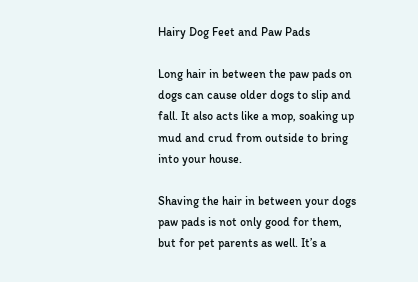Hairy Dog Feet and Paw Pads

Long hair in between the paw pads on dogs can cause older dogs to slip and fall. It also acts like a mop, soaking up mud and crud from outside to bring into your house.

Shaving the hair in between your dogs paw pads is not only good for them, but for pet parents as well. It’s a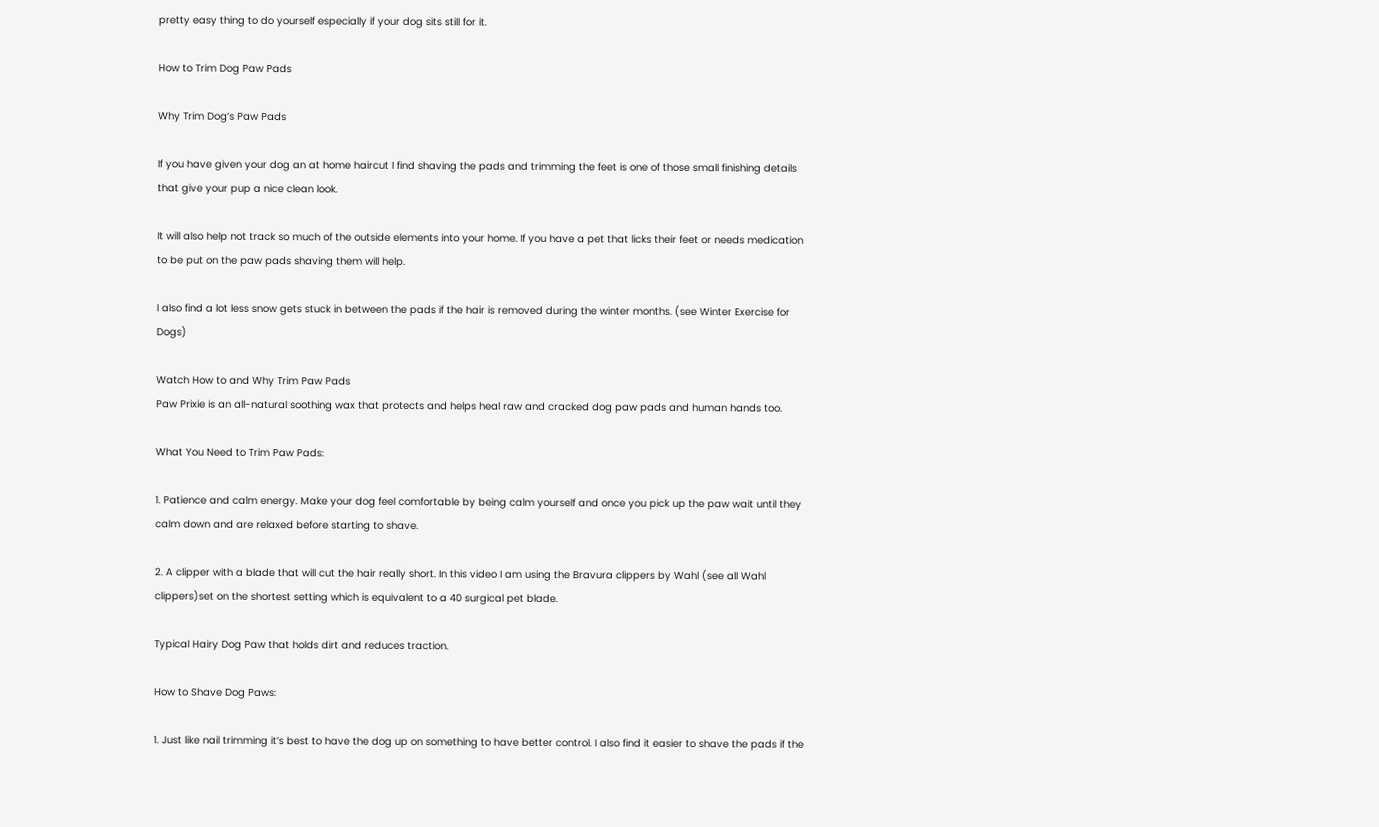pretty easy thing to do yourself especially if your dog sits still for it.

How to Trim Dog Paw Pads

Why Trim Dog’s Paw Pads

If you have given your dog an at home haircut I find shaving the pads and trimming the feet is one of those small finishing details that give your pup a nice clean look.

It will also help not track so much of the outside elements into your home. If you have a pet that licks their feet or needs medication to be put on the paw pads shaving them will help.

I also find a lot less snow gets stuck in between the pads if the hair is removed during the winter months. (see Winter Exercise for Dogs)

Watch How to and Why Trim Paw Pads
Paw Prixie is an all-natural soothing wax that protects and helps heal raw and cracked dog paw pads and human hands too.

What You Need to Trim Paw Pads:

1. Patience and calm energy. Make your dog feel comfortable by being calm yourself and once you pick up the paw wait until they calm down and are relaxed before starting to shave.

2. A clipper with a blade that will cut the hair really short. In this video I am using the Bravura clippers by Wahl (see all Wahl clippers)set on the shortest setting which is equivalent to a 40 surgical pet blade.

Typical Hairy Dog Paw that holds dirt and reduces traction.

How to Shave Dog Paws:

1. Just like nail trimming it’s best to have the dog up on something to have better control. I also find it easier to shave the pads if the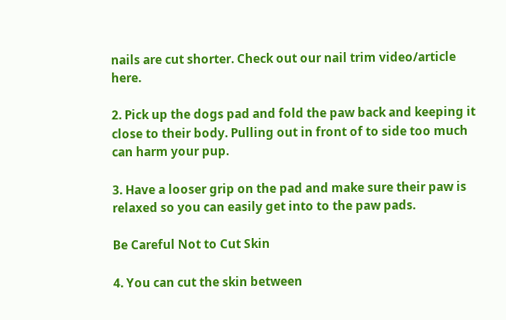nails are cut shorter. Check out our nail trim video/article here.

2. Pick up the dogs pad and fold the paw back and keeping it close to their body. Pulling out in front of to side too much can harm your pup.

3. Have a looser grip on the pad and make sure their paw is relaxed so you can easily get into to the paw pads.

Be Careful Not to Cut Skin

4. You can cut the skin between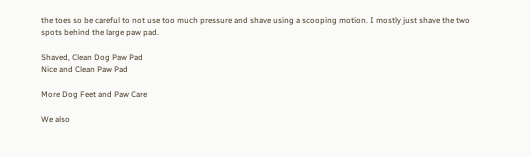the toes so be careful to not use too much pressure and shave using a scooping motion. I mostly just shave the two spots behind the large paw pad.

Shaved, Clean Dog Paw Pad
Nice and Clean Paw Pad

More Dog Feet and Paw Care

We also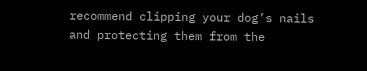recommend clipping your dog’s nails and protecting them from the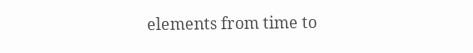elements from time to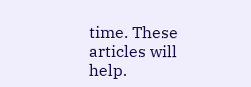time. These articles will help.